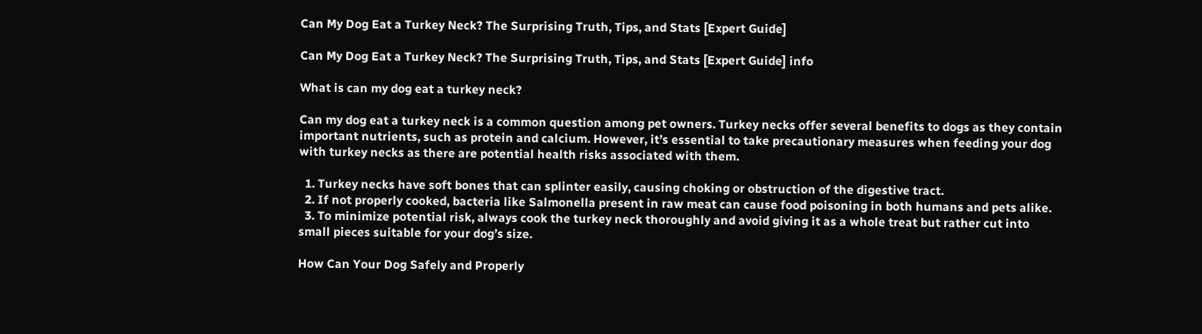Can My Dog Eat a Turkey Neck? The Surprising Truth, Tips, and Stats [Expert Guide]

Can My Dog Eat a Turkey Neck? The Surprising Truth, Tips, and Stats [Expert Guide] info

What is can my dog eat a turkey neck?

Can my dog eat a turkey neck is a common question among pet owners. Turkey necks offer several benefits to dogs as they contain important nutrients, such as protein and calcium. However, it’s essential to take precautionary measures when feeding your dog with turkey necks as there are potential health risks associated with them.

  1. Turkey necks have soft bones that can splinter easily, causing choking or obstruction of the digestive tract.
  2. If not properly cooked, bacteria like Salmonella present in raw meat can cause food poisoning in both humans and pets alike.
  3. To minimize potential risk, always cook the turkey neck thoroughly and avoid giving it as a whole treat but rather cut into small pieces suitable for your dog’s size.

How Can Your Dog Safely and Properly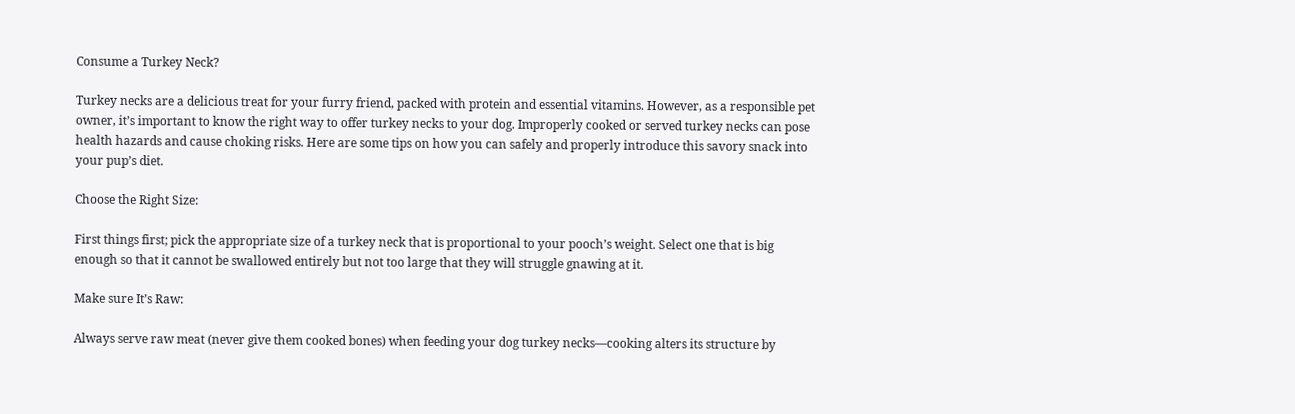Consume a Turkey Neck?

Turkey necks are a delicious treat for your furry friend, packed with protein and essential vitamins. However, as a responsible pet owner, it’s important to know the right way to offer turkey necks to your dog. Improperly cooked or served turkey necks can pose health hazards and cause choking risks. Here are some tips on how you can safely and properly introduce this savory snack into your pup’s diet.

Choose the Right Size:

First things first; pick the appropriate size of a turkey neck that is proportional to your pooch’s weight. Select one that is big enough so that it cannot be swallowed entirely but not too large that they will struggle gnawing at it.

Make sure It’s Raw:

Always serve raw meat (never give them cooked bones) when feeding your dog turkey necks—cooking alters its structure by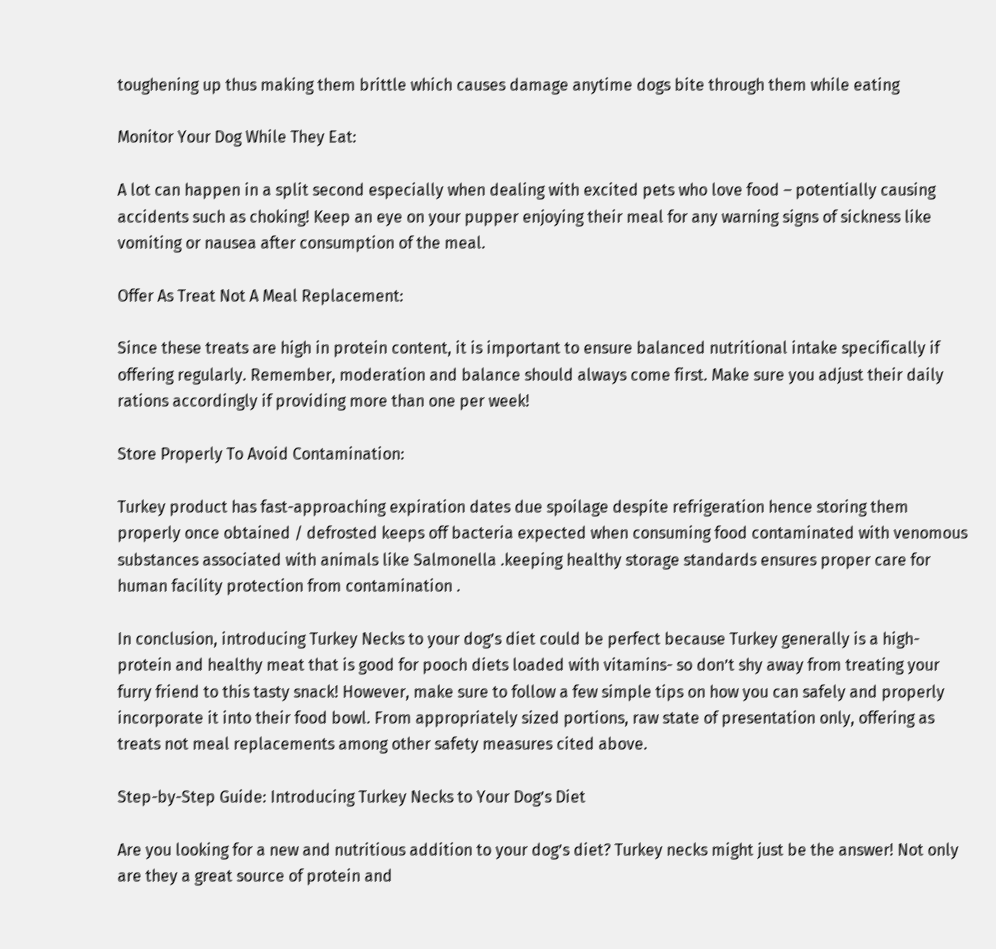toughening up thus making them brittle which causes damage anytime dogs bite through them while eating

Monitor Your Dog While They Eat:

A lot can happen in a split second especially when dealing with excited pets who love food – potentially causing accidents such as choking! Keep an eye on your pupper enjoying their meal for any warning signs of sickness like vomiting or nausea after consumption of the meal.

Offer As Treat Not A Meal Replacement:

Since these treats are high in protein content, it is important to ensure balanced nutritional intake specifically if offering regularly. Remember, moderation and balance should always come first. Make sure you adjust their daily rations accordingly if providing more than one per week!

Store Properly To Avoid Contamination:

Turkey product has fast-approaching expiration dates due spoilage despite refrigeration hence storing them properly once obtained / defrosted keeps off bacteria expected when consuming food contaminated with venomous substances associated with animals like Salmonella .keeping healthy storage standards ensures proper care for human facility protection from contamination .

In conclusion, introducing Turkey Necks to your dog’s diet could be perfect because Turkey generally is a high-protein and healthy meat that is good for pooch diets loaded with vitamins- so don’t shy away from treating your furry friend to this tasty snack! However, make sure to follow a few simple tips on how you can safely and properly incorporate it into their food bowl. From appropriately sized portions, raw state of presentation only, offering as treats not meal replacements among other safety measures cited above.

Step-by-Step Guide: Introducing Turkey Necks to Your Dog’s Diet

Are you looking for a new and nutritious addition to your dog’s diet? Turkey necks might just be the answer! Not only are they a great source of protein and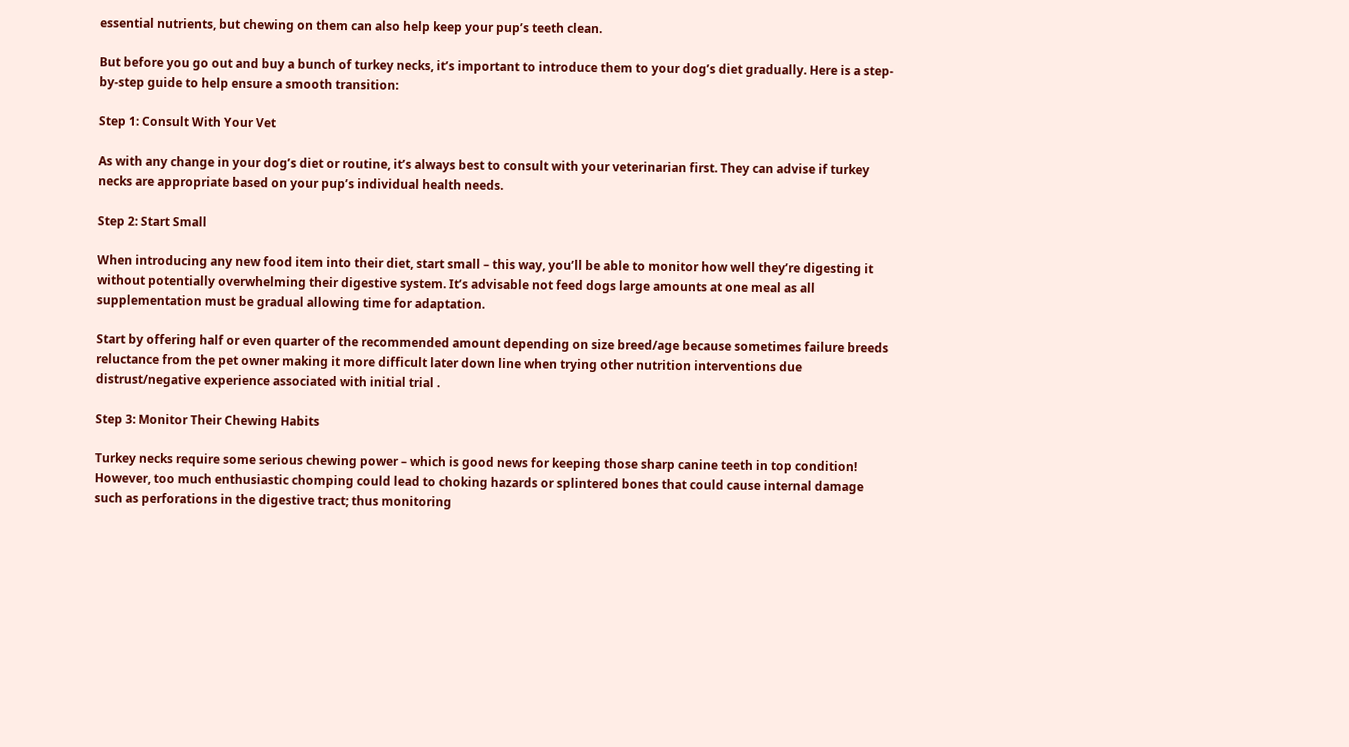essential nutrients, but chewing on them can also help keep your pup’s teeth clean.

But before you go out and buy a bunch of turkey necks, it’s important to introduce them to your dog’s diet gradually. Here is a step-by-step guide to help ensure a smooth transition:

Step 1: Consult With Your Vet

As with any change in your dog’s diet or routine, it’s always best to consult with your veterinarian first. They can advise if turkey necks are appropriate based on your pup’s individual health needs.

Step 2: Start Small

When introducing any new food item into their diet, start small – this way, you’ll be able to monitor how well they’re digesting it without potentially overwhelming their digestive system. It’s advisable not feed dogs large amounts at one meal as all supplementation must be gradual allowing time for adaptation.

Start by offering half or even quarter of the recommended amount depending on size breed/age because sometimes failure breeds reluctance from the pet owner making it more difficult later down line when trying other nutrition interventions due distrust/negative experience associated with initial trial .

Step 3: Monitor Their Chewing Habits

Turkey necks require some serious chewing power – which is good news for keeping those sharp canine teeth in top condition! However, too much enthusiastic chomping could lead to choking hazards or splintered bones that could cause internal damage such as perforations in the digestive tract; thus monitoring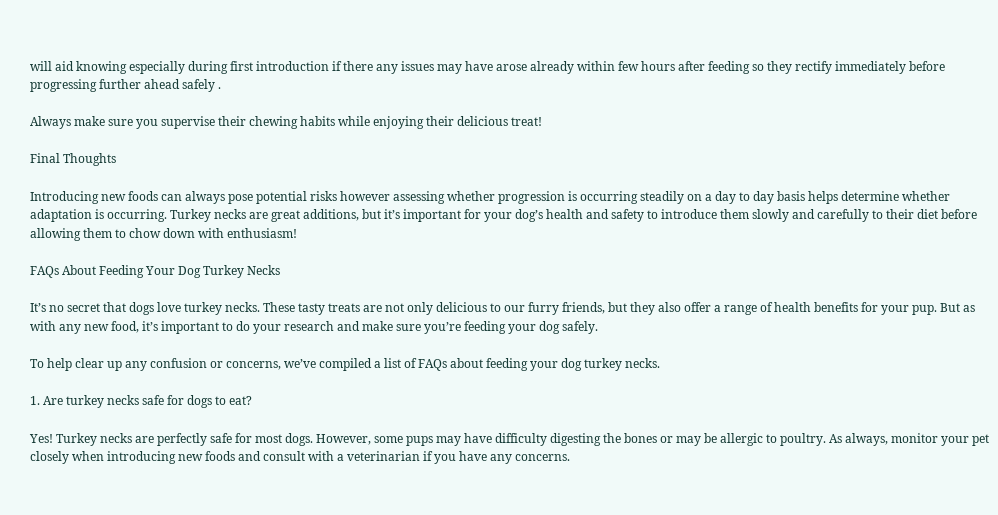will aid knowing especially during first introduction if there any issues may have arose already within few hours after feeding so they rectify immediately before progressing further ahead safely .

Always make sure you supervise their chewing habits while enjoying their delicious treat!

Final Thoughts

Introducing new foods can always pose potential risks however assessing whether progression is occurring steadily on a day to day basis helps determine whether adaptation is occurring. Turkey necks are great additions, but it’s important for your dog’s health and safety to introduce them slowly and carefully to their diet before allowing them to chow down with enthusiasm!

FAQs About Feeding Your Dog Turkey Necks

It’s no secret that dogs love turkey necks. These tasty treats are not only delicious to our furry friends, but they also offer a range of health benefits for your pup. But as with any new food, it’s important to do your research and make sure you’re feeding your dog safely.

To help clear up any confusion or concerns, we’ve compiled a list of FAQs about feeding your dog turkey necks.

1. Are turkey necks safe for dogs to eat?

Yes! Turkey necks are perfectly safe for most dogs. However, some pups may have difficulty digesting the bones or may be allergic to poultry. As always, monitor your pet closely when introducing new foods and consult with a veterinarian if you have any concerns.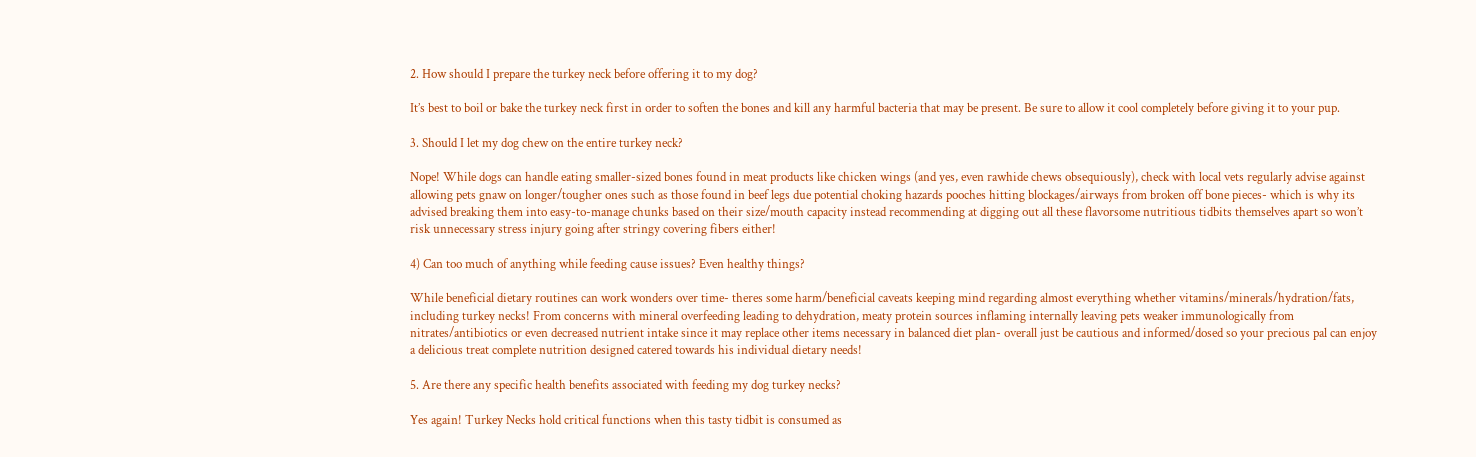2. How should I prepare the turkey neck before offering it to my dog?

It’s best to boil or bake the turkey neck first in order to soften the bones and kill any harmful bacteria that may be present. Be sure to allow it cool completely before giving it to your pup.

3. Should I let my dog chew on the entire turkey neck?

Nope! While dogs can handle eating smaller-sized bones found in meat products like chicken wings (and yes, even rawhide chews obsequiously), check with local vets regularly advise against allowing pets gnaw on longer/tougher ones such as those found in beef legs due potential choking hazards pooches hitting blockages/airways from broken off bone pieces- which is why its advised breaking them into easy-to-manage chunks based on their size/mouth capacity instead recommending at digging out all these flavorsome nutritious tidbits themselves apart so won’t risk unnecessary stress injury going after stringy covering fibers either!

4) Can too much of anything while feeding cause issues? Even healthy things?

While beneficial dietary routines can work wonders over time- theres some harm/beneficial caveats keeping mind regarding almost everything whether vitamins/minerals/hydration/fats, including turkey necks! From concerns with mineral overfeeding leading to dehydration, meaty protein sources inflaming internally leaving pets weaker immunologically from nitrates/antibiotics or even decreased nutrient intake since it may replace other items necessary in balanced diet plan- overall just be cautious and informed/dosed so your precious pal can enjoy a delicious treat complete nutrition designed catered towards his individual dietary needs!

5. Are there any specific health benefits associated with feeding my dog turkey necks?

Yes again! Turkey Necks hold critical functions when this tasty tidbit is consumed as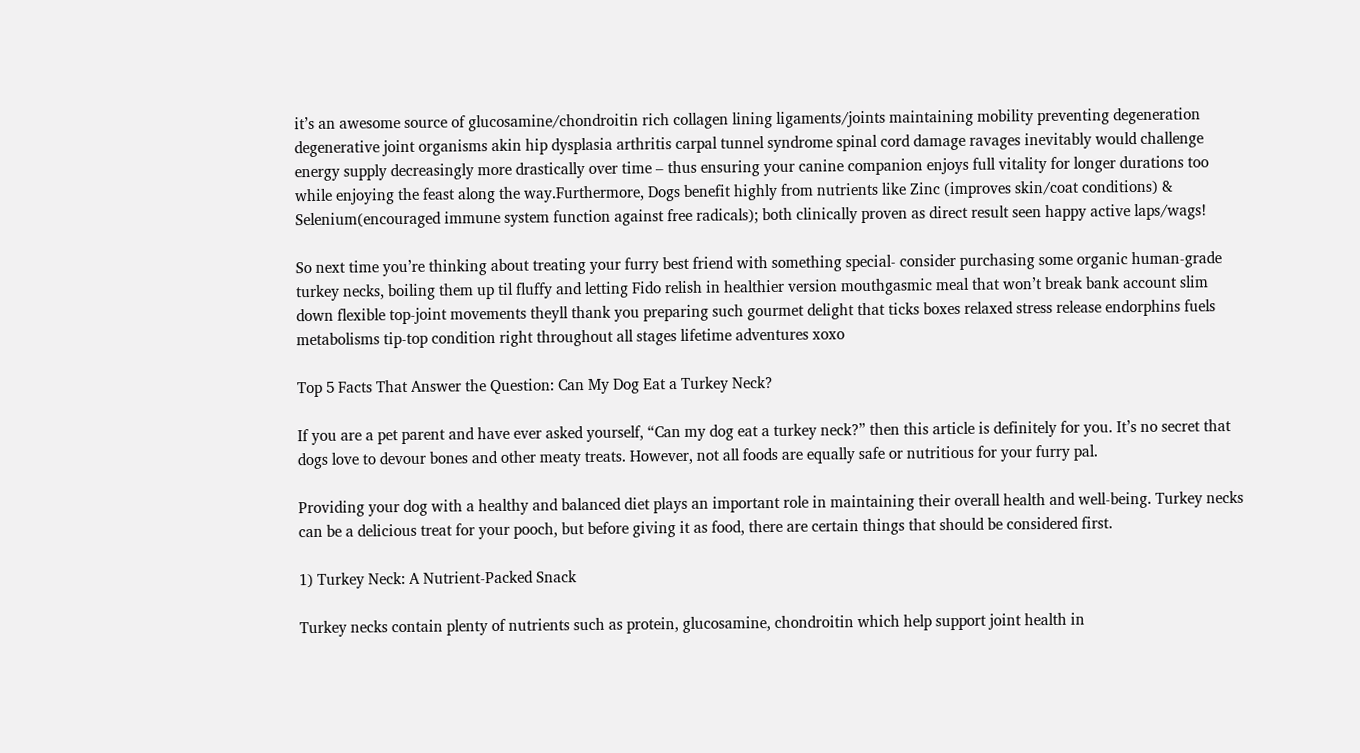it’s an awesome source of glucosamine/chondroitin rich collagen lining ligaments/joints maintaining mobility preventing degeneration degenerative joint organisms akin hip dysplasia arthritis carpal tunnel syndrome spinal cord damage ravages inevitably would challenge energy supply decreasingly more drastically over time – thus ensuring your canine companion enjoys full vitality for longer durations too while enjoying the feast along the way.Furthermore, Dogs benefit highly from nutrients like Zinc (improves skin/coat conditions) & Selenium(encouraged immune system function against free radicals); both clinically proven as direct result seen happy active laps/wags!

So next time you’re thinking about treating your furry best friend with something special- consider purchasing some organic human-grade turkey necks, boiling them up til fluffy and letting Fido relish in healthier version mouthgasmic meal that won’t break bank account slim down flexible top-joint movements theyll thank you preparing such gourmet delight that ticks boxes relaxed stress release endorphins fuels metabolisms tip-top condition right throughout all stages lifetime adventures xoxo

Top 5 Facts That Answer the Question: Can My Dog Eat a Turkey Neck?

If you are a pet parent and have ever asked yourself, “Can my dog eat a turkey neck?” then this article is definitely for you. It’s no secret that dogs love to devour bones and other meaty treats. However, not all foods are equally safe or nutritious for your furry pal.

Providing your dog with a healthy and balanced diet plays an important role in maintaining their overall health and well-being. Turkey necks can be a delicious treat for your pooch, but before giving it as food, there are certain things that should be considered first.

1) Turkey Neck: A Nutrient-Packed Snack

Turkey necks contain plenty of nutrients such as protein, glucosamine, chondroitin which help support joint health in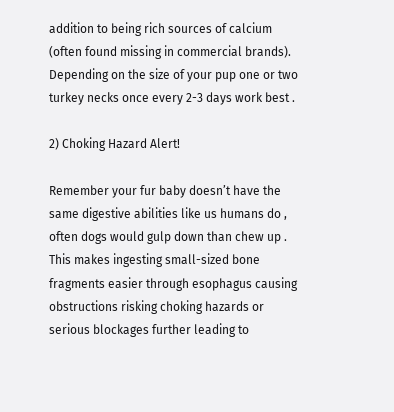addition to being rich sources of calcium (often found missing in commercial brands). Depending on the size of your pup one or two turkey necks once every 2-3 days work best .

2) Choking Hazard Alert!

Remember your fur baby doesn’t have the same digestive abilities like us humans do , often dogs would gulp down than chew up . This makes ingesting small-sized bone fragments easier through esophagus causing obstructions risking choking hazards or serious blockages further leading to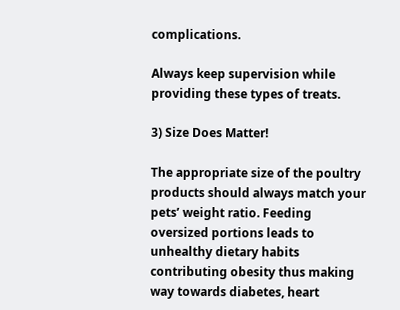complications.

Always keep supervision while providing these types of treats.

3) Size Does Matter!

The appropriate size of the poultry products should always match your pets’ weight ratio. Feeding oversized portions leads to unhealthy dietary habits contributing obesity thus making way towards diabetes, heart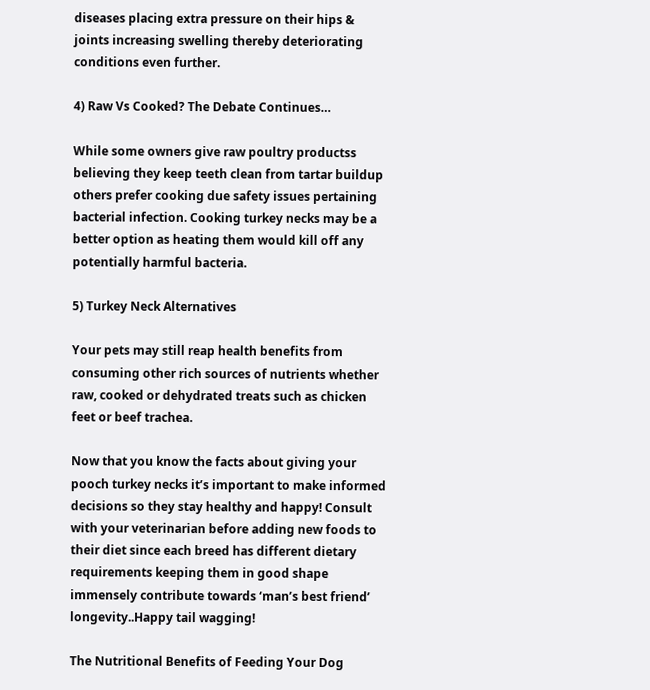diseases placing extra pressure on their hips & joints increasing swelling thereby deteriorating conditions even further.

4) Raw Vs Cooked? The Debate Continues…

While some owners give raw poultry productss believing they keep teeth clean from tartar buildup others prefer cooking due safety issues pertaining bacterial infection. Cooking turkey necks may be a better option as heating them would kill off any potentially harmful bacteria.

5) Turkey Neck Alternatives

Your pets may still reap health benefits from consuming other rich sources of nutrients whether raw, cooked or dehydrated treats such as chicken feet or beef trachea.

Now that you know the facts about giving your pooch turkey necks it’s important to make informed decisions so they stay healthy and happy! Consult with your veterinarian before adding new foods to their diet since each breed has different dietary requirements keeping them in good shape immensely contribute towards ‘man’s best friend’ longevity..Happy tail wagging!

The Nutritional Benefits of Feeding Your Dog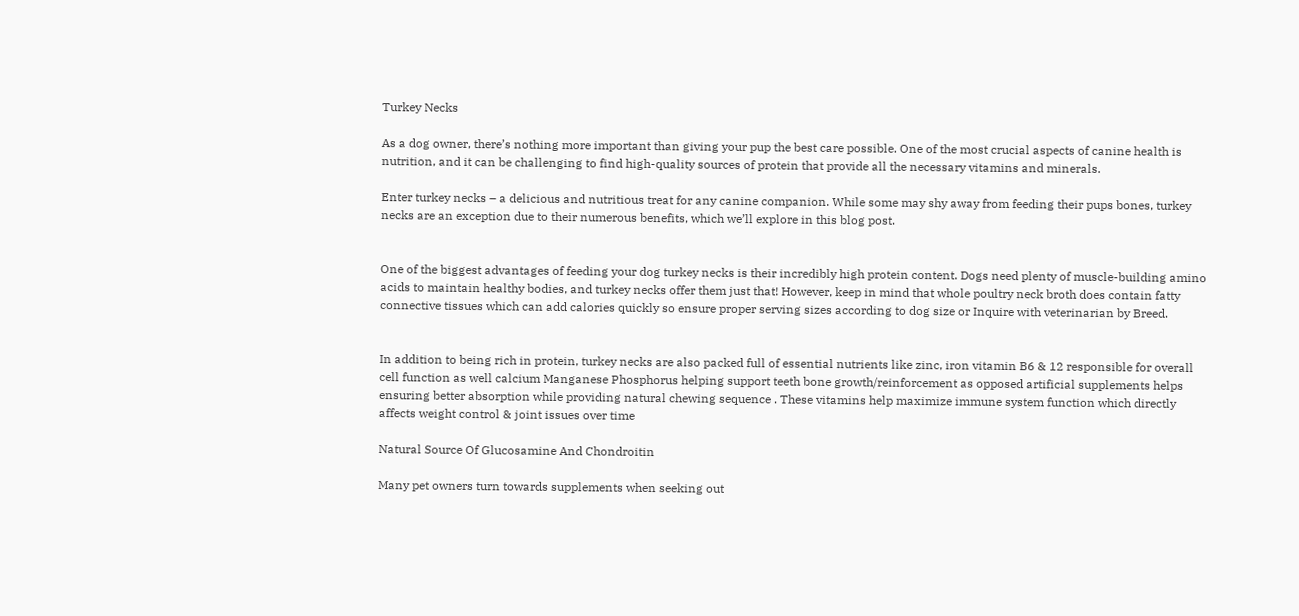Turkey Necks

As a dog owner, there’s nothing more important than giving your pup the best care possible. One of the most crucial aspects of canine health is nutrition, and it can be challenging to find high-quality sources of protein that provide all the necessary vitamins and minerals.

Enter turkey necks – a delicious and nutritious treat for any canine companion. While some may shy away from feeding their pups bones, turkey necks are an exception due to their numerous benefits, which we’ll explore in this blog post.


One of the biggest advantages of feeding your dog turkey necks is their incredibly high protein content. Dogs need plenty of muscle-building amino acids to maintain healthy bodies, and turkey necks offer them just that! However, keep in mind that whole poultry neck broth does contain fatty connective tissues which can add calories quickly so ensure proper serving sizes according to dog size or Inquire with veterinarian by Breed.


In addition to being rich in protein, turkey necks are also packed full of essential nutrients like zinc, iron vitamin B6 & 12 responsible for overall cell function as well calcium Manganese Phosphorus helping support teeth bone growth/reinforcement as opposed artificial supplements helps ensuring better absorption while providing natural chewing sequence . These vitamins help maximize immune system function which directly affects weight control & joint issues over time

Natural Source Of Glucosamine And Chondroitin

Many pet owners turn towards supplements when seeking out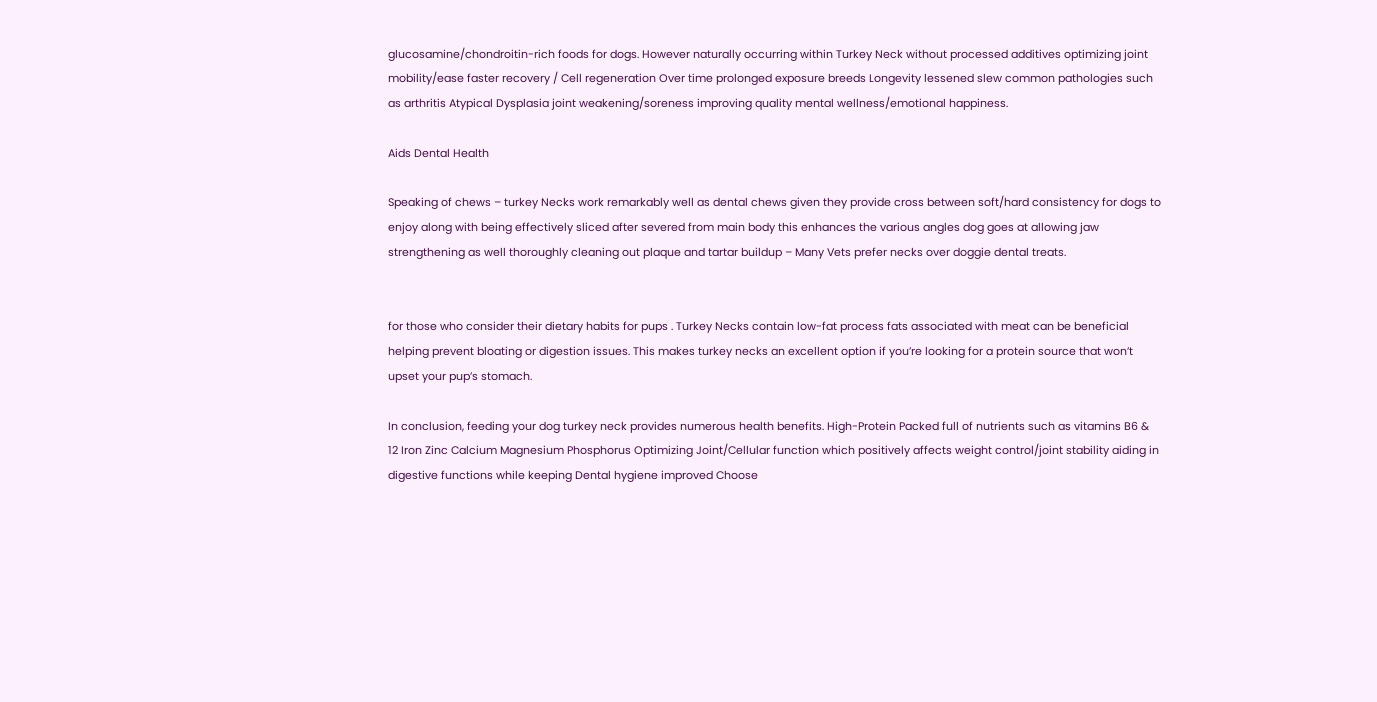glucosamine/chondroitin-rich foods for dogs. However naturally occurring within Turkey Neck without processed additives optimizing joint mobility/ease faster recovery / Cell regeneration Over time prolonged exposure breeds Longevity lessened slew common pathologies such as arthritis Atypical Dysplasia joint weakening/soreness improving quality mental wellness/emotional happiness.

Aids Dental Health

Speaking of chews – turkey Necks work remarkably well as dental chews given they provide cross between soft/hard consistency for dogs to enjoy along with being effectively sliced after severed from main body this enhances the various angles dog goes at allowing jaw strengthening as well thoroughly cleaning out plaque and tartar buildup – Many Vets prefer necks over doggie dental treats.


for those who consider their dietary habits for pups . Turkey Necks contain low-fat process fats associated with meat can be beneficial helping prevent bloating or digestion issues. This makes turkey necks an excellent option if you’re looking for a protein source that won’t upset your pup’s stomach.

In conclusion, feeding your dog turkey neck provides numerous health benefits. High-Protein Packed full of nutrients such as vitamins B6 & 12 Iron Zinc Calcium Magnesium Phosphorus Optimizing Joint/Cellular function which positively affects weight control/joint stability aiding in digestive functions while keeping Dental hygiene improved Choose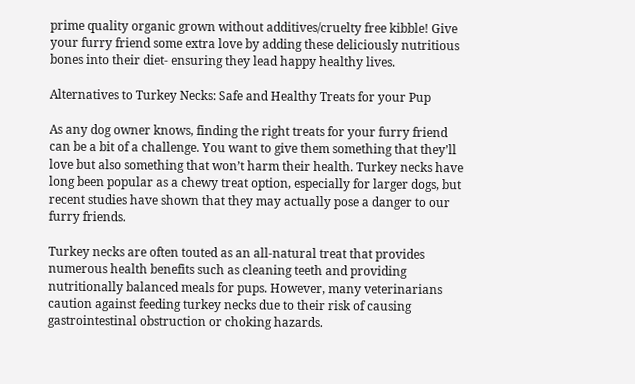prime quality organic grown without additives/cruelty free kibble! Give your furry friend some extra love by adding these deliciously nutritious bones into their diet- ensuring they lead happy healthy lives.

Alternatives to Turkey Necks: Safe and Healthy Treats for your Pup

As any dog owner knows, finding the right treats for your furry friend can be a bit of a challenge. You want to give them something that they’ll love but also something that won’t harm their health. Turkey necks have long been popular as a chewy treat option, especially for larger dogs, but recent studies have shown that they may actually pose a danger to our furry friends.

Turkey necks are often touted as an all-natural treat that provides numerous health benefits such as cleaning teeth and providing nutritionally balanced meals for pups. However, many veterinarians caution against feeding turkey necks due to their risk of causing gastrointestinal obstruction or choking hazards.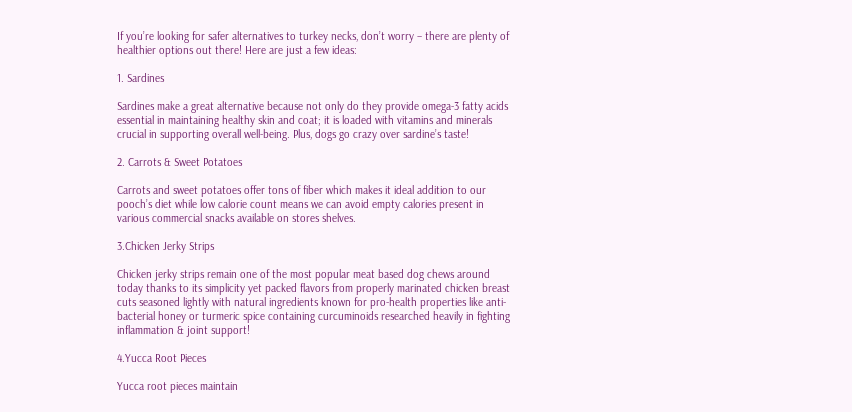If you’re looking for safer alternatives to turkey necks, don’t worry – there are plenty of healthier options out there! Here are just a few ideas:

1. Sardines

Sardines make a great alternative because not only do they provide omega-3 fatty acids essential in maintaining healthy skin and coat; it is loaded with vitamins and minerals crucial in supporting overall well-being. Plus, dogs go crazy over sardine’s taste!

2. Carrots & Sweet Potatoes

Carrots and sweet potatoes offer tons of fiber which makes it ideal addition to our pooch’s diet while low calorie count means we can avoid empty calories present in various commercial snacks available on stores shelves.

3.Chicken Jerky Strips

Chicken jerky strips remain one of the most popular meat based dog chews around today thanks to its simplicity yet packed flavors from properly marinated chicken breast cuts seasoned lightly with natural ingredients known for pro-health properties like anti-bacterial honey or turmeric spice containing curcuminoids researched heavily in fighting inflammation & joint support!

4.Yucca Root Pieces

Yucca root pieces maintain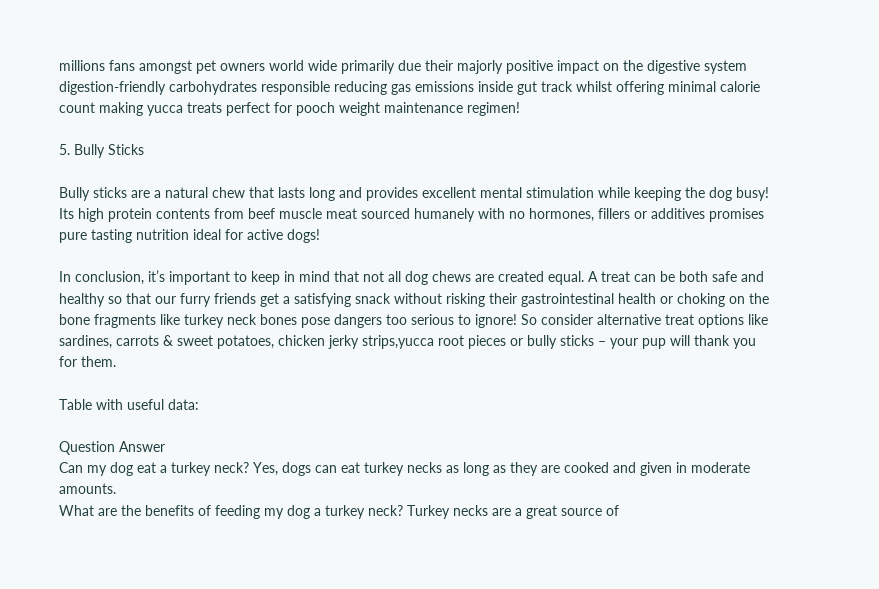millions fans amongst pet owners world wide primarily due their majorly positive impact on the digestive system digestion-friendly carbohydrates responsible reducing gas emissions inside gut track whilst offering minimal calorie count making yucca treats perfect for pooch weight maintenance regimen!

5. Bully Sticks

Bully sticks are a natural chew that lasts long and provides excellent mental stimulation while keeping the dog busy! Its high protein contents from beef muscle meat sourced humanely with no hormones, fillers or additives promises pure tasting nutrition ideal for active dogs!

In conclusion, it’s important to keep in mind that not all dog chews are created equal. A treat can be both safe and healthy so that our furry friends get a satisfying snack without risking their gastrointestinal health or choking on the bone fragments like turkey neck bones pose dangers too serious to ignore! So consider alternative treat options like sardines, carrots & sweet potatoes, chicken jerky strips,yucca root pieces or bully sticks – your pup will thank you for them.

Table with useful data:

Question Answer
Can my dog eat a turkey neck? Yes, dogs can eat turkey necks as long as they are cooked and given in moderate amounts.
What are the benefits of feeding my dog a turkey neck? Turkey necks are a great source of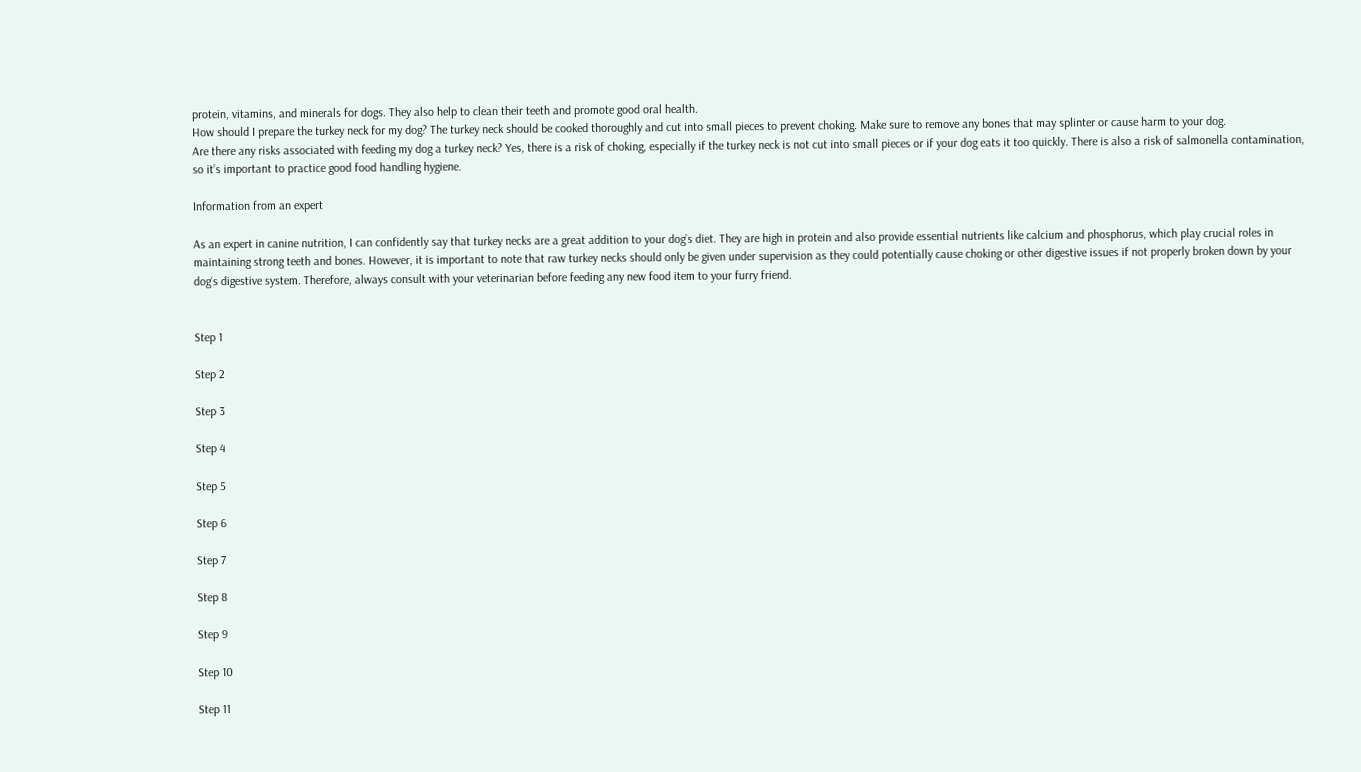protein, vitamins, and minerals for dogs. They also help to clean their teeth and promote good oral health.
How should I prepare the turkey neck for my dog? The turkey neck should be cooked thoroughly and cut into small pieces to prevent choking. Make sure to remove any bones that may splinter or cause harm to your dog.
Are there any risks associated with feeding my dog a turkey neck? Yes, there is a risk of choking, especially if the turkey neck is not cut into small pieces or if your dog eats it too quickly. There is also a risk of salmonella contamination, so it’s important to practice good food handling hygiene.

Information from an expert

As an expert in canine nutrition, I can confidently say that turkey necks are a great addition to your dog’s diet. They are high in protein and also provide essential nutrients like calcium and phosphorus, which play crucial roles in maintaining strong teeth and bones. However, it is important to note that raw turkey necks should only be given under supervision as they could potentially cause choking or other digestive issues if not properly broken down by your dog‘s digestive system. Therefore, always consult with your veterinarian before feeding any new food item to your furry friend.


Step 1

Step 2

Step 3

Step 4

Step 5

Step 6

Step 7

Step 8

Step 9

Step 10

Step 11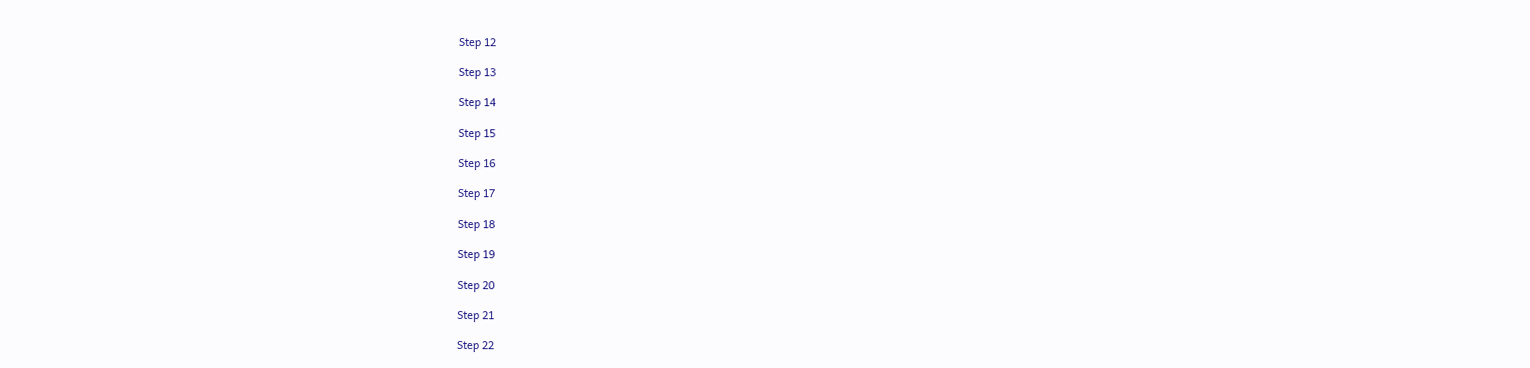Step 12

Step 13

Step 14

Step 15

Step 16

Step 17

Step 18

Step 19

Step 20

Step 21

Step 22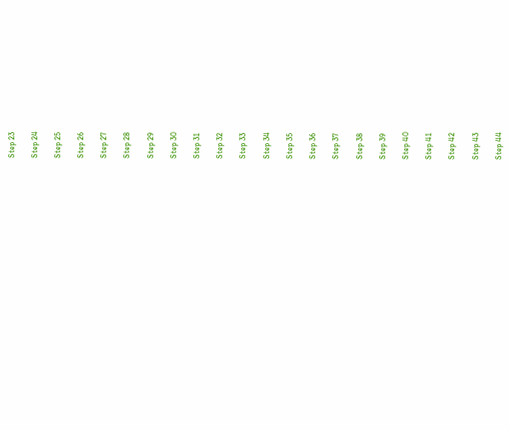Step 23

Step 24

Step 25

Step 26

Step 27

Step 28

Step 29

Step 30

Step 31

Step 32

Step 33

Step 34

Step 35

Step 36

Step 37

Step 38

Step 39

Step 40

Step 41

Step 42

Step 43

Step 44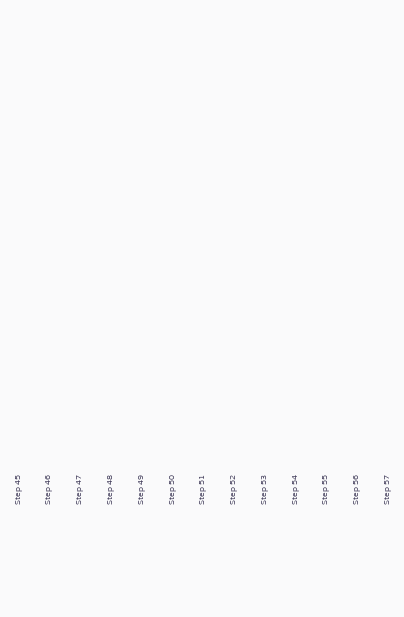Step 45

Step 46

Step 47

Step 48

Step 49

Step 50

Step 51

Step 52

Step 53

Step 54

Step 55

Step 56

Step 57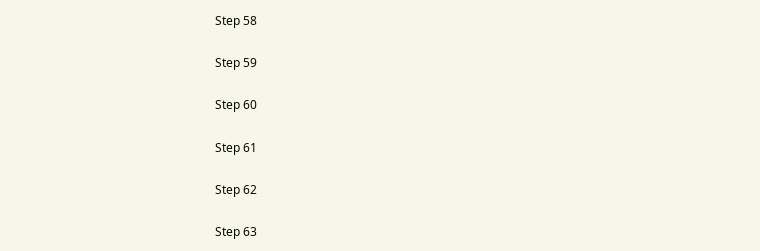Step 58

Step 59

Step 60

Step 61

Step 62

Step 63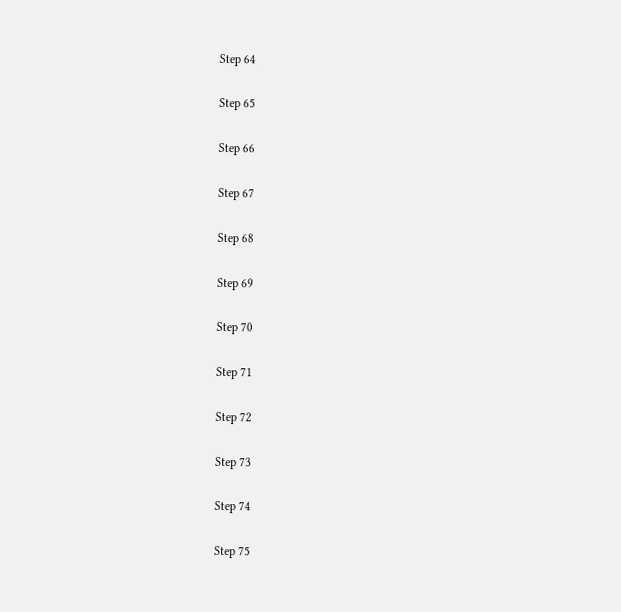Step 64

Step 65

Step 66

Step 67

Step 68

Step 69

Step 70

Step 71

Step 72

Step 73

Step 74

Step 75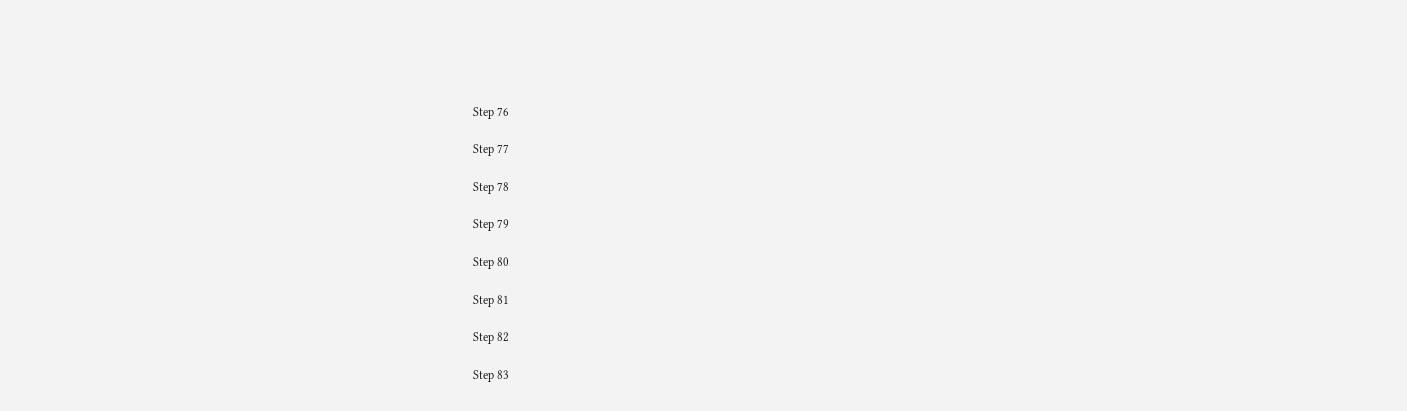Step 76

Step 77

Step 78

Step 79

Step 80

Step 81

Step 82

Step 83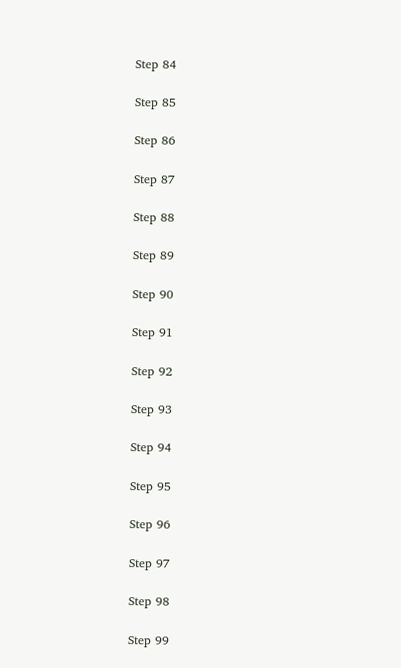Step 84

Step 85

Step 86

Step 87

Step 88

Step 89

Step 90

Step 91

Step 92

Step 93

Step 94

Step 95

Step 96

Step 97

Step 98

Step 99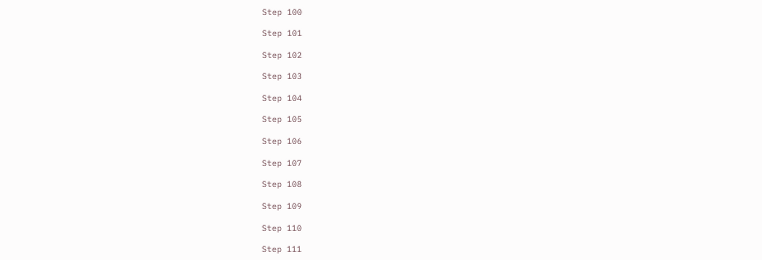Step 100

Step 101

Step 102

Step 103

Step 104

Step 105

Step 106

Step 107

Step 108

Step 109

Step 110

Step 111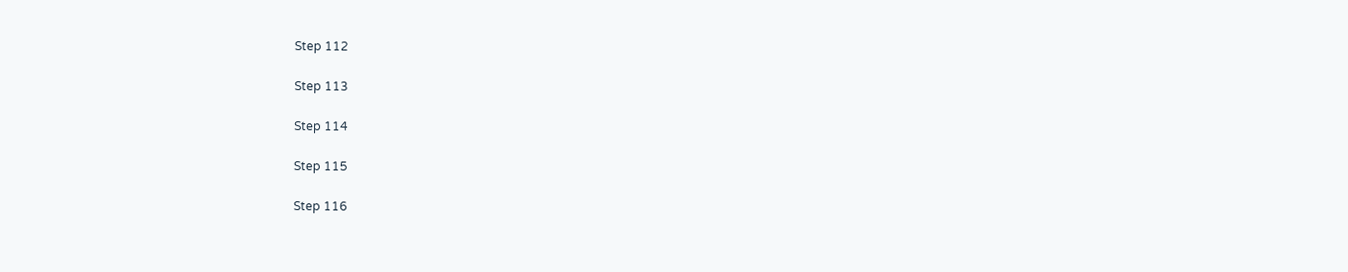Step 112

Step 113

Step 114

Step 115

Step 116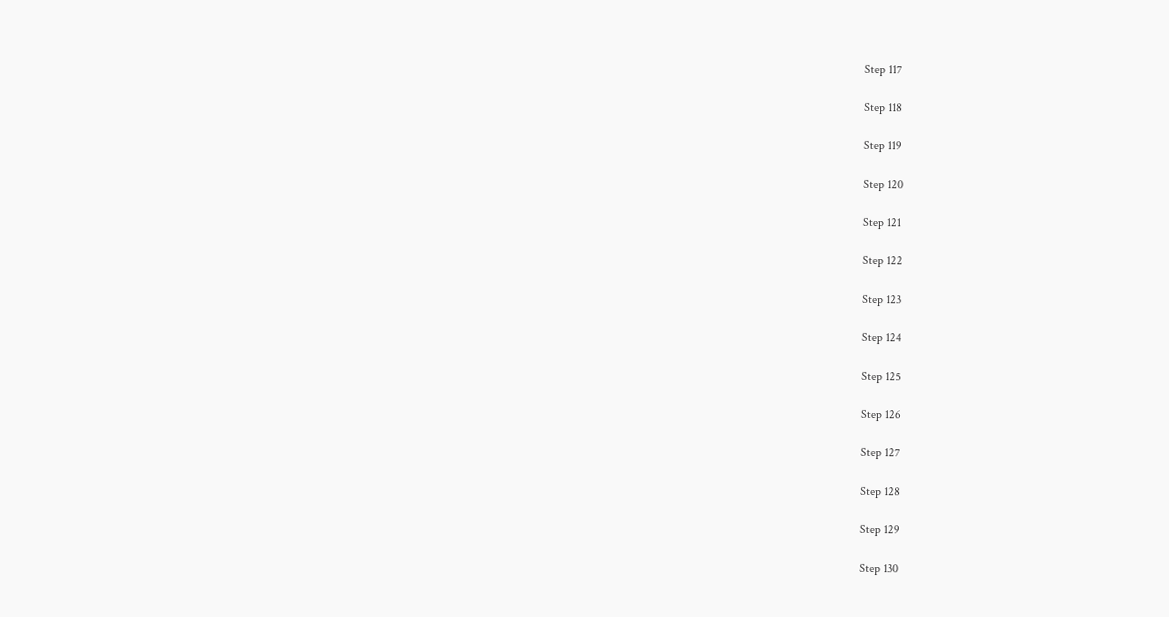Step 117

Step 118

Step 119

Step 120

Step 121

Step 122

Step 123

Step 124

Step 125

Step 126

Step 127

Step 128

Step 129

Step 130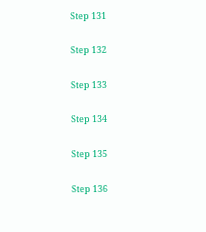Step 131

Step 132

Step 133

Step 134

Step 135

Step 136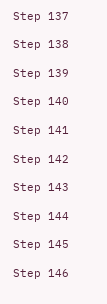Step 137

Step 138

Step 139

Step 140

Step 141

Step 142

Step 143

Step 144

Step 145

Step 146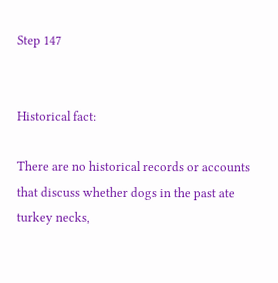Step 147


Historical fact:

There are no historical records or accounts that discuss whether dogs in the past ate turkey necks,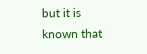but it is known that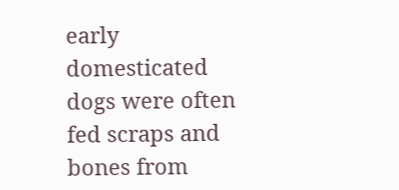early domesticated dogs were often fed scraps and bones from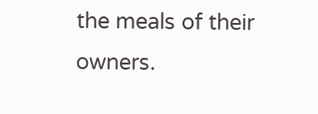the meals of their owners.